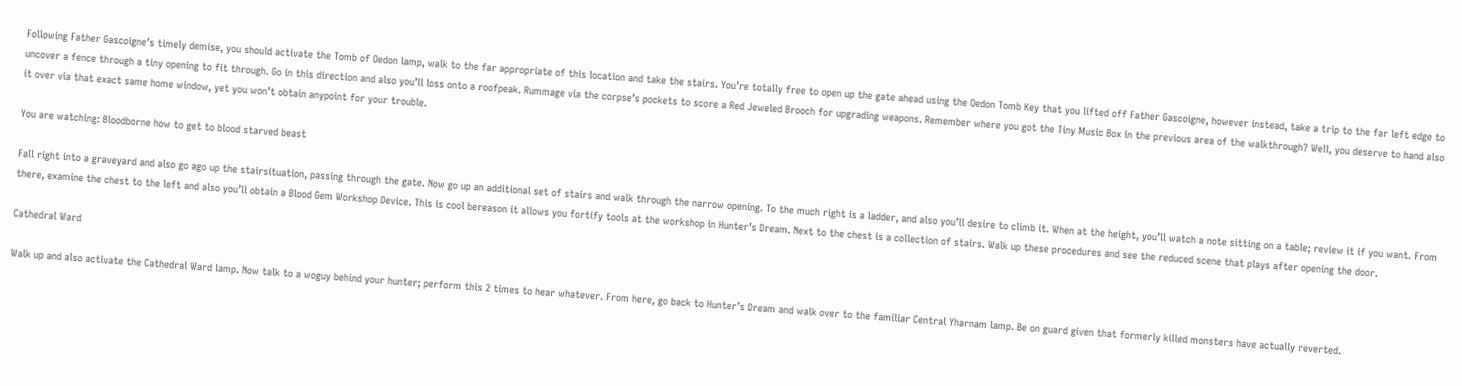Following Father Gascoigne’s timely demise, you should activate the Tomb of Oedon lamp, walk to the far appropriate of this location and take the stairs. You’re totally free to open up the gate ahead using the Oedon Tomb Key that you lifted off Father Gascoigne, however instead, take a trip to the far left edge to uncover a fence through a tiny opening to fit through. Go in this direction and also you’ll loss onto a roofpeak. Rummage via the corpse’s pockets to score a Red Jeweled Brooch for upgrading weapons. Remember where you got the Tiny Music Box in the previous area of the walkthrough? Well, you deserve to hand also it over via that exact same home window, yet you won’t obtain anypoint for your trouble.

You are watching: Bloodborne how to get to blood starved beast

Fall right into a graveyard and also go ago up the stairsituation, passing through the gate. Now go up an additional set of stairs and walk through the narrow opening. To the much right is a ladder, and also you’ll desire to climb it. When at the height, you’ll watch a note sitting on a table; review it if you want. From there, examine the chest to the left and also you’ll obtain a Blood Gem Workshop Device. This is cool bereason it allows you fortify tools at the workshop in Hunter’s Dream. Next to the chest is a collection of stairs. Walk up these procedures and see the reduced scene that plays after opening the door.

Cathedral Ward

Walk up and also activate the Cathedral Ward lamp. Now talk to a woguy behind your hunter; perform this 2 times to hear whatever. From here, go back to Hunter’s Dream and walk over to the familiar Central Yharnam lamp. Be on guard given that formerly killed monsters have actually reverted.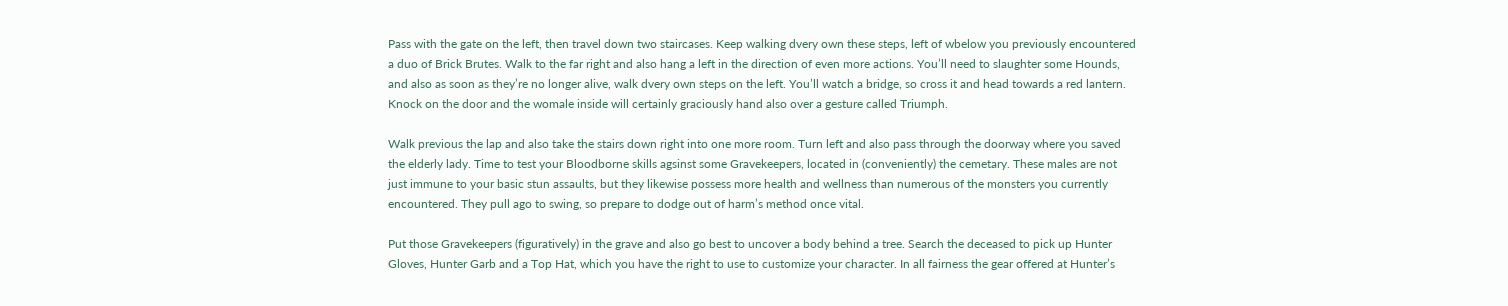Pass with the gate on the left, then travel down two staircases. Keep walking dvery own these steps, left of wbelow you previously encountered a duo of Brick Brutes. Walk to the far right and also hang a left in the direction of even more actions. You’ll need to slaughter some Hounds, and also as soon as they’re no longer alive, walk dvery own steps on the left. You’ll watch a bridge, so cross it and head towards a red lantern. Knock on the door and the womale inside will certainly graciously hand also over a gesture called Triumph.

Walk previous the lap and also take the stairs down right into one more room. Turn left and also pass through the doorway where you saved the elderly lady. Time to test your Bloodborne skills agsinst some Gravekeepers, located in (conveniently) the cemetary. These males are not just immune to your basic stun assaults, but they likewise possess more health and wellness than numerous of the monsters you currently encountered. They pull ago to swing, so prepare to dodge out of harm’s method once vital.

Put those Gravekeepers (figuratively) in the grave and also go best to uncover a body behind a tree. Search the deceased to pick up Hunter Gloves, Hunter Garb and a Top Hat, which you have the right to use to customize your character. In all fairness the gear offered at Hunter’s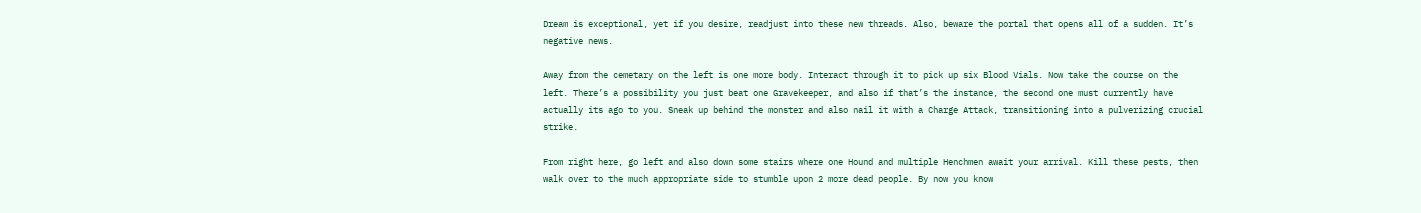Dream is exceptional, yet if you desire, readjust into these new threads. Also, beware the portal that opens all of a sudden. It’s negative news.

Away from the cemetary on the left is one more body. Interact through it to pick up six Blood Vials. Now take the course on the left. There’s a possibility you just beat one Gravekeeper, and also if that’s the instance, the second one must currently have actually its ago to you. Sneak up behind the monster and also nail it with a Charge Attack, transitioning into a pulverizing crucial strike.

From right here, go left and also down some stairs where one Hound and multiple Henchmen await your arrival. Kill these pests, then walk over to the much appropriate side to stumble upon 2 more dead people. By now you know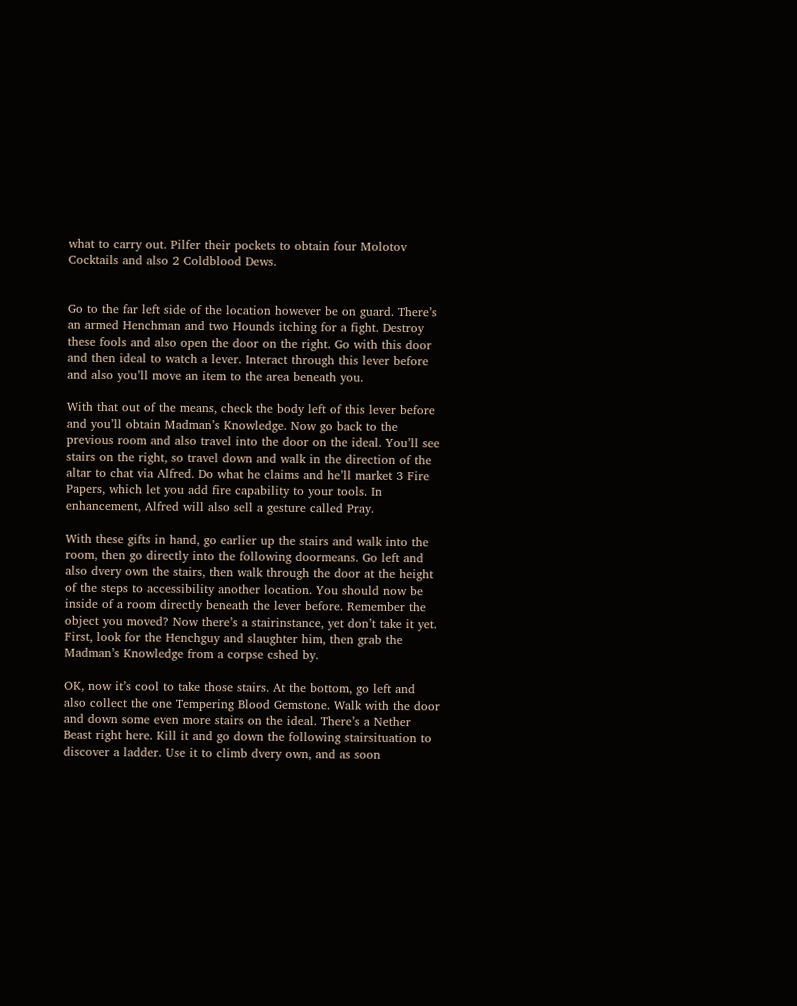what to carry out. Pilfer their pockets to obtain four Molotov Cocktails and also 2 Coldblood Dews.


Go to the far left side of the location however be on guard. There’s an armed Henchman and two Hounds itching for a fight. Destroy these fools and also open the door on the right. Go with this door and then ideal to watch a lever. Interact through this lever before and also you’ll move an item to the area beneath you.

With that out of the means, check the body left of this lever before and you’ll obtain Madman’s Knowledge. Now go back to the previous room and also travel into the door on the ideal. You’ll see stairs on the right, so travel down and walk in the direction of the altar to chat via Alfred. Do what he claims and he’ll market 3 Fire Papers, which let you add fire capability to your tools. In enhancement, Alfred will also sell a gesture called Pray.

With these gifts in hand, go earlier up the stairs and walk into the room, then go directly into the following doormeans. Go left and also dvery own the stairs, then walk through the door at the height of the steps to accessibility another location. You should now be inside of a room directly beneath the lever before. Remember the object you moved? Now there’s a stairinstance, yet don’t take it yet. First, look for the Henchguy and slaughter him, then grab the Madman’s Knowledge from a corpse cshed by.

OK, now it’s cool to take those stairs. At the bottom, go left and also collect the one Tempering Blood Gemstone. Walk with the door and down some even more stairs on the ideal. There’s a Nether Beast right here. Kill it and go down the following stairsituation to discover a ladder. Use it to climb dvery own, and as soon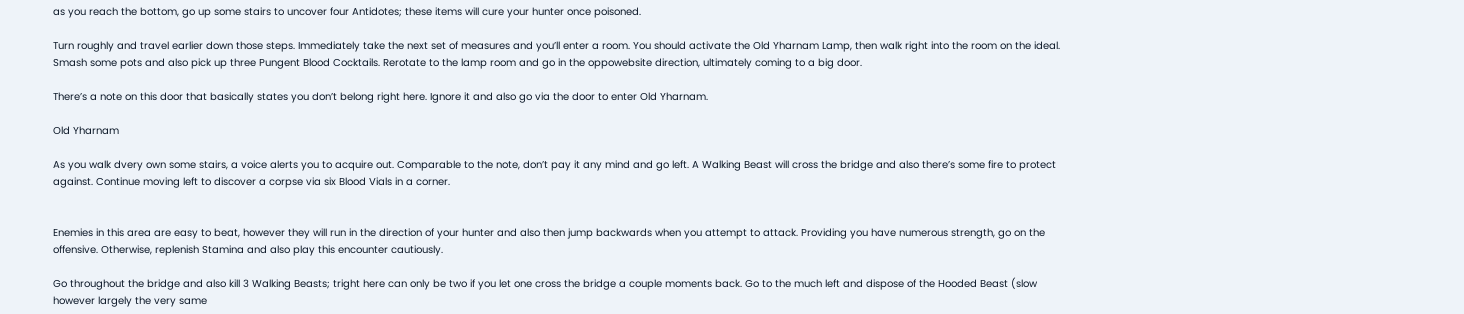as you reach the bottom, go up some stairs to uncover four Antidotes; these items will cure your hunter once poisoned.

Turn roughly and travel earlier down those steps. Immediately take the next set of measures and you’ll enter a room. You should activate the Old Yharnam Lamp, then walk right into the room on the ideal. Smash some pots and also pick up three Pungent Blood Cocktails. Rerotate to the lamp room and go in the oppowebsite direction, ultimately coming to a big door.

There’s a note on this door that basically states you don’t belong right here. Ignore it and also go via the door to enter Old Yharnam.

Old Yharnam

As you walk dvery own some stairs, a voice alerts you to acquire out. Comparable to the note, don’t pay it any mind and go left. A Walking Beast will cross the bridge and also there’s some fire to protect against. Continue moving left to discover a corpse via six Blood Vials in a corner.


Enemies in this area are easy to beat, however they will run in the direction of your hunter and also then jump backwards when you attempt to attack. Providing you have numerous strength, go on the offensive. Otherwise, replenish Stamina and also play this encounter cautiously.

Go throughout the bridge and also kill 3 Walking Beasts; tright here can only be two if you let one cross the bridge a couple moments back. Go to the much left and dispose of the Hooded Beast (slow however largely the very same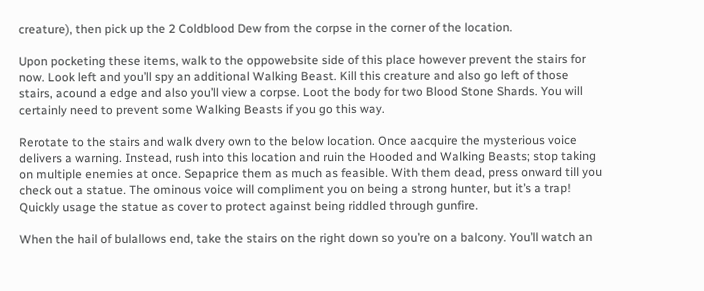creature), then pick up the 2 Coldblood Dew from the corpse in the corner of the location.

Upon pocketing these items, walk to the oppowebsite side of this place however prevent the stairs for now. Look left and you’ll spy an additional Walking Beast. Kill this creature and also go left of those stairs, acound a edge and also you’ll view a corpse. Loot the body for two Blood Stone Shards. You will certainly need to prevent some Walking Beasts if you go this way.

Rerotate to the stairs and walk dvery own to the below location. Once aacquire the mysterious voice delivers a warning. Instead, rush into this location and ruin the Hooded and Walking Beasts; stop taking on multiple enemies at once. Sepaprice them as much as feasible. With them dead, press onward till you check out a statue. The ominous voice will compliment you on being a strong hunter, but it’s a trap! Quickly usage the statue as cover to protect against being riddled through gunfire.

When the hail of bulallows end, take the stairs on the right down so you’re on a balcony. You’ll watch an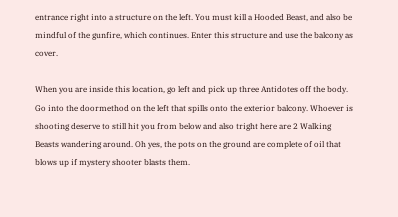entrance right into a structure on the left. You must kill a Hooded Beast, and also be mindful of the gunfire, which continues. Enter this structure and use the balcony as cover.

When you are inside this location, go left and pick up three Antidotes off the body. Go into the doormethod on the left that spills onto the exterior balcony. Whoever is shooting deserve to still hit you from below and also tright here are 2 Walking Beasts wandering around. Oh yes, the pots on the ground are complete of oil that blows up if mystery shooter blasts them.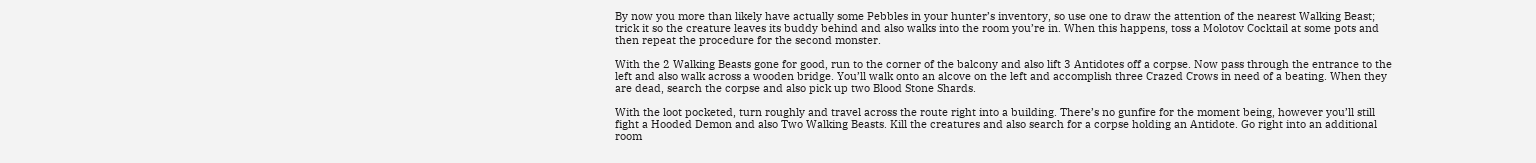By now you more than likely have actually some Pebbles in your hunter’s inventory, so use one to draw the attention of the nearest Walking Beast; trick it so the creature leaves its buddy behind and also walks into the room you’re in. When this happens, toss a Molotov Cocktail at some pots and then repeat the procedure for the second monster.

With the 2 Walking Beasts gone for good, run to the corner of the balcony and also lift 3 Antidotes off a corpse. Now pass through the entrance to the left and also walk across a wooden bridge. You’ll walk onto an alcove on the left and accomplish three Crazed Crows in need of a beating. When they are dead, search the corpse and also pick up two Blood Stone Shards.

With the loot pocketed, turn roughly and travel across the route right into a building. There’s no gunfire for the moment being, however you’ll still fight a Hooded Demon and also Two Walking Beasts. Kill the creatures and also search for a corpse holding an Antidote. Go right into an additional room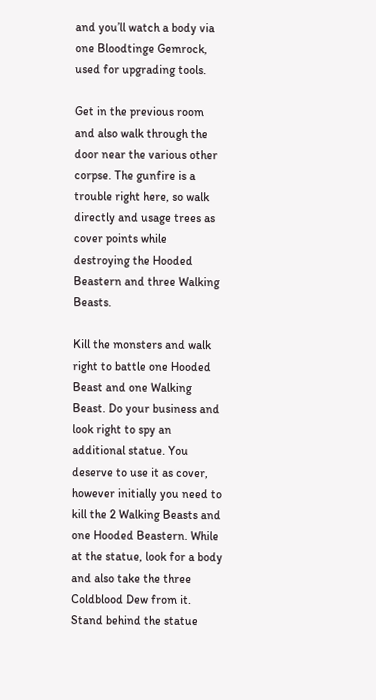and you’ll watch a body via one Bloodtinge Gemrock, used for upgrading tools.

Get in the previous room and also walk through the door near the various other corpse. The gunfire is a trouble right here, so walk directly and usage trees as cover points while destroying the Hooded Beastern and three Walking Beasts.

Kill the monsters and walk right to battle one Hooded Beast and one Walking Beast. Do your business and look right to spy an additional statue. You deserve to use it as cover, however initially you need to kill the 2 Walking Beasts and one Hooded Beastern. While at the statue, look for a body and also take the three Coldblood Dew from it. Stand behind the statue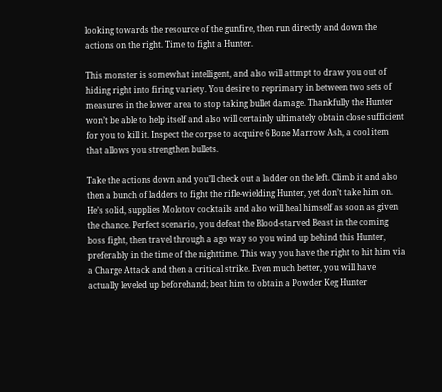looking towards the resource of the gunfire, then run directly and down the actions on the right. Time to fight a Hunter.

This monster is somewhat intelligent, and also will attmpt to draw you out of hiding right into firing variety. You desire to reprimary in between two sets of measures in the lower area to stop taking bullet damage. Thankfully the Hunter won’t be able to help itself and also will certainly ultimately obtain close sufficient for you to kill it. Inspect the corpse to acquire 6 Bone Marrow Ash, a cool item that allows you strengthen bullets.

Take the actions down and you’ll check out a ladder on the left. Climb it and also then a bunch of ladders to fight the rifle-wielding Hunter, yet don’t take him on. He’s solid, supplies Molotov cocktails and also will heal himself as soon as given the chance. Perfect scenario, you defeat the Blood-starved Beast in the coming boss fight, then travel through a ago way so you wind up behind this Hunter, preferably in the time of the nighttime. This way you have the right to hit him via a Charge Attack and then a critical strike. Even much better, you will have actually leveled up beforehand; beat him to obtain a Powder Keg Hunter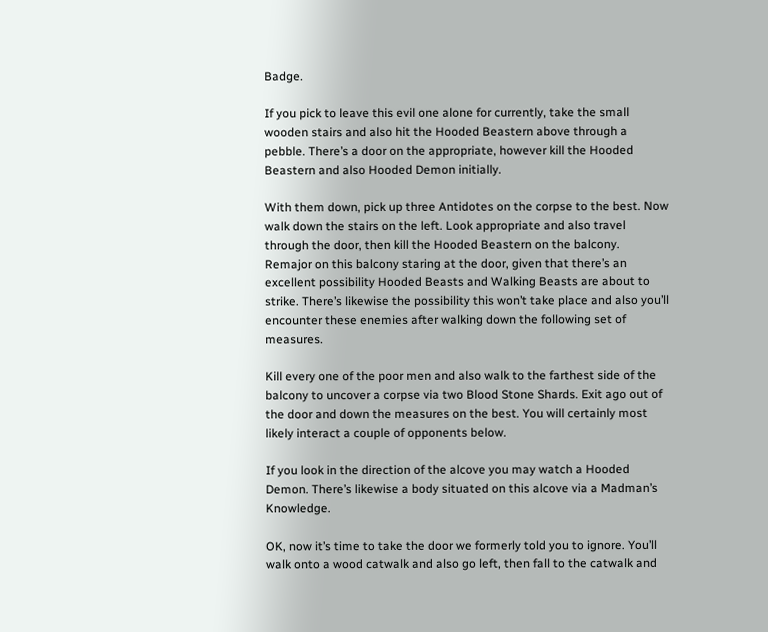Badge.

If you pick to leave this evil one alone for currently, take the small wooden stairs and also hit the Hooded Beastern above through a pebble. There’s a door on the appropriate, however kill the Hooded Beastern and also Hooded Demon initially.

With them down, pick up three Antidotes on the corpse to the best. Now walk down the stairs on the left. Look appropriate and also travel through the door, then kill the Hooded Beastern on the balcony. Remajor on this balcony staring at the door, given that there’s an excellent possibility Hooded Beasts and Walking Beasts are about to strike. There’s likewise the possibility this won’t take place and also you’ll encounter these enemies after walking down the following set of measures.

Kill every one of the poor men and also walk to the farthest side of the balcony to uncover a corpse via two Blood Stone Shards. Exit ago out of the door and down the measures on the best. You will certainly most likely interact a couple of opponents below.

If you look in the direction of the alcove you may watch a Hooded Demon. There’s likewise a body situated on this alcove via a Madman’s Knowledge.

OK, now it’s time to take the door we formerly told you to ignore. You’ll walk onto a wood catwalk and also go left, then fall to the catwalk and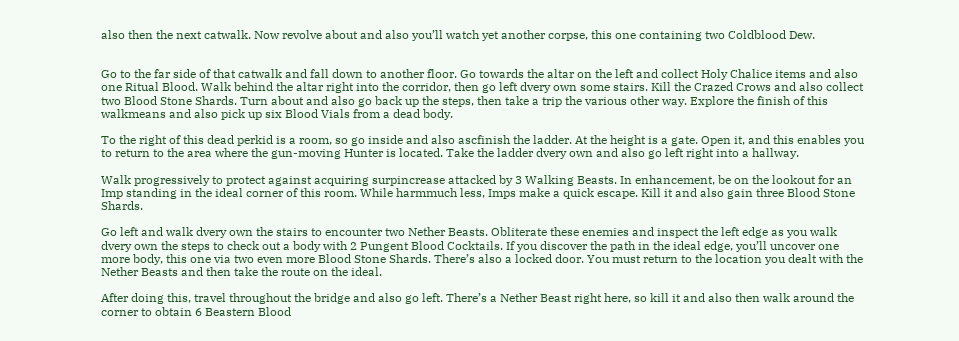also then the next catwalk. Now revolve about and also you’ll watch yet another corpse, this one containing two Coldblood Dew.


Go to the far side of that catwalk and fall down to another floor. Go towards the altar on the left and collect Holy Chalice items and also one Ritual Blood. Walk behind the altar right into the corridor, then go left dvery own some stairs. Kill the Crazed Crows and also collect two Blood Stone Shards. Turn about and also go back up the steps, then take a trip the various other way. Explore the finish of this walkmeans and also pick up six Blood Vials from a dead body.

To the right of this dead perkid is a room, so go inside and also ascfinish the ladder. At the height is a gate. Open it, and this enables you to return to the area where the gun-moving Hunter is located. Take the ladder dvery own and also go left right into a hallway.

Walk progressively to protect against acquiring surpincrease attacked by 3 Walking Beasts. In enhancement, be on the lookout for an Imp standing in the ideal corner of this room. While harmmuch less, Imps make a quick escape. Kill it and also gain three Blood Stone Shards.

Go left and walk dvery own the stairs to encounter two Nether Beasts. Obliterate these enemies and inspect the left edge as you walk dvery own the steps to check out a body with 2 Pungent Blood Cocktails. If you discover the path in the ideal edge, you’ll uncover one more body, this one via two even more Blood Stone Shards. There’s also a locked door. You must return to the location you dealt with the Nether Beasts and then take the route on the ideal.

After doing this, travel throughout the bridge and also go left. There’s a Nether Beast right here, so kill it and also then walk around the corner to obtain 6 Beastern Blood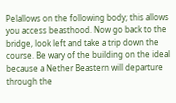Pelallows on the following body; this allows you access beasthood. Now go back to the bridge, look left and take a trip down the course. Be wary of the building on the ideal because a Nether Beastern will departure through the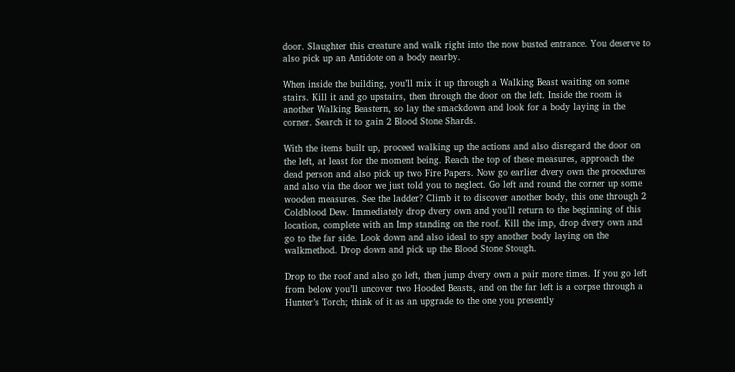door. Slaughter this creature and walk right into the now busted entrance. You deserve to also pick up an Antidote on a body nearby.

When inside the building, you’ll mix it up through a Walking Beast waiting on some stairs. Kill it and go upstairs, then through the door on the left. Inside the room is another Walking Beastern, so lay the smackdown and look for a body laying in the corner. Search it to gain 2 Blood Stone Shards.

With the items built up, proceed walking up the actions and also disregard the door on the left, at least for the moment being. Reach the top of these measures, approach the dead person and also pick up two Fire Papers. Now go earlier dvery own the procedures and also via the door we just told you to neglect. Go left and round the corner up some wooden measures. See the ladder? Climb it to discover another body, this one through 2 Coldblood Dew. Immediately drop dvery own and you’ll return to the beginning of this location, complete with an Imp standing on the roof. Kill the imp, drop dvery own and go to the far side. Look down and also ideal to spy another body laying on the walkmethod. Drop down and pick up the Blood Stone Stough.

Drop to the roof and also go left, then jump dvery own a pair more times. If you go left from below you’ll uncover two Hooded Beasts, and on the far left is a corpse through a Hunter’s Torch; think of it as an upgrade to the one you presently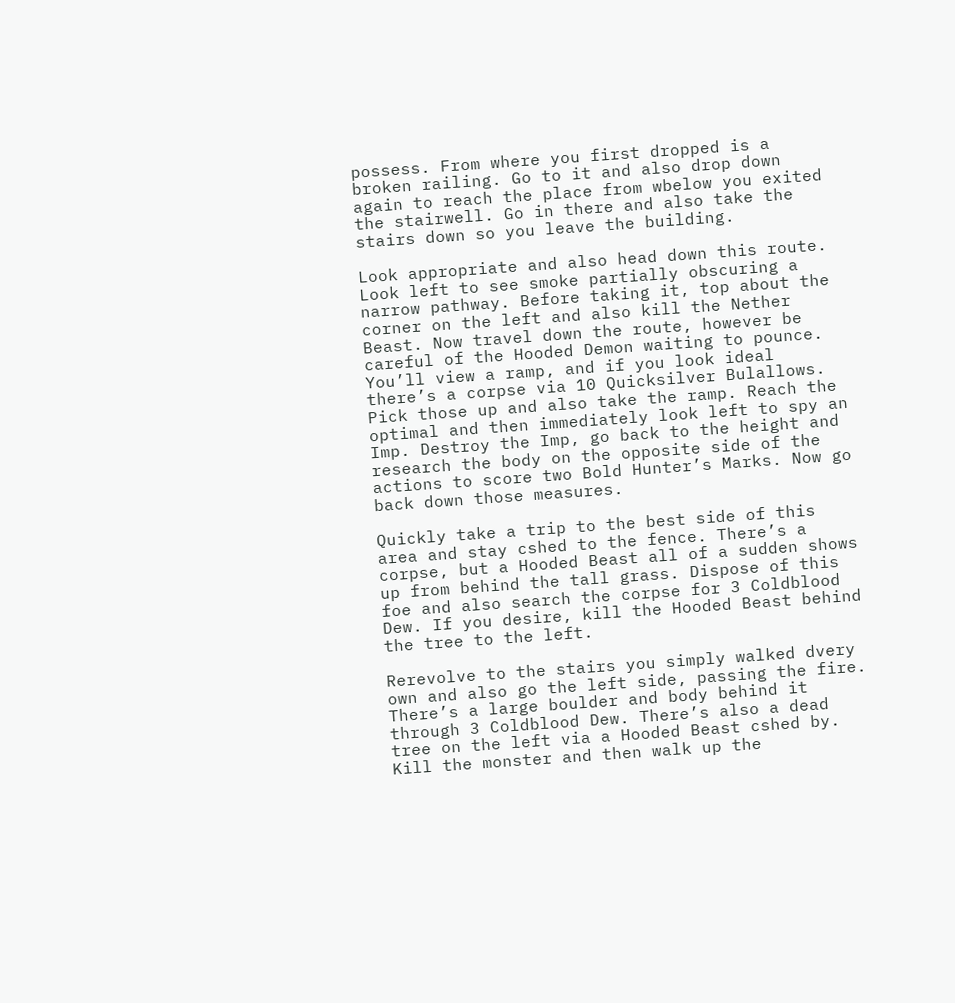possess. From where you first dropped is a broken railing. Go to it and also drop down again to reach the place from wbelow you exited the stairwell. Go in there and also take the stairs down so you leave the building.

Look appropriate and also head down this route. Look left to see smoke partially obscuring a narrow pathway. Before taking it, top about the corner on the left and also kill the Nether Beast. Now travel down the route, however be careful of the Hooded Demon waiting to pounce. You’ll view a ramp, and if you look ideal there’s a corpse via 10 Quicksilver Bulallows. Pick those up and also take the ramp. Reach the optimal and then immediately look left to spy an Imp. Destroy the Imp, go back to the height and research the body on the opposite side of the actions to score two Bold Hunter’s Marks. Now go back down those measures.

Quickly take a trip to the best side of this area and stay cshed to the fence. There’s a corpse, but a Hooded Beast all of a sudden shows up from behind the tall grass. Dispose of this foe and also search the corpse for 3 Coldblood Dew. If you desire, kill the Hooded Beast behind the tree to the left.

Rerevolve to the stairs you simply walked dvery own and also go the left side, passing the fire. There’s a large boulder and body behind it through 3 Coldblood Dew. There’s also a dead tree on the left via a Hooded Beast cshed by. Kill the monster and then walk up the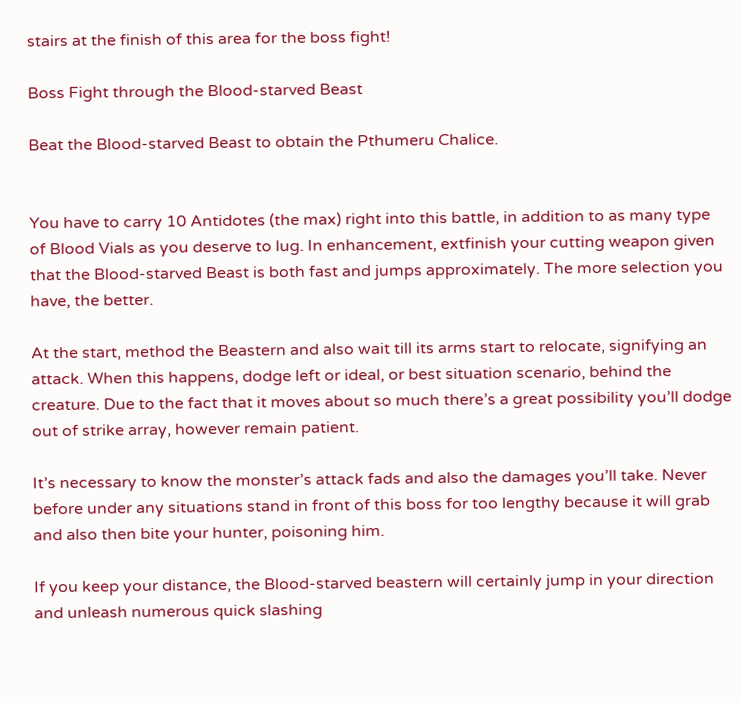stairs at the finish of this area for the boss fight!

Boss Fight through the Blood-starved Beast

Beat the Blood-starved Beast to obtain the Pthumeru Chalice.


You have to carry 10 Antidotes (the max) right into this battle, in addition to as many type of Blood Vials as you deserve to lug. In enhancement, extfinish your cutting weapon given that the Blood-starved Beast is both fast and jumps approximately. The more selection you have, the better.

At the start, method the Beastern and also wait till its arms start to relocate, signifying an attack. When this happens, dodge left or ideal, or best situation scenario, behind the creature. Due to the fact that it moves about so much there’s a great possibility you’ll dodge out of strike array, however remain patient.

It’s necessary to know the monster’s attack fads and also the damages you’ll take. Never before under any situations stand in front of this boss for too lengthy because it will grab and also then bite your hunter, poisoning him.

If you keep your distance, the Blood-starved beastern will certainly jump in your direction and unleash numerous quick slashing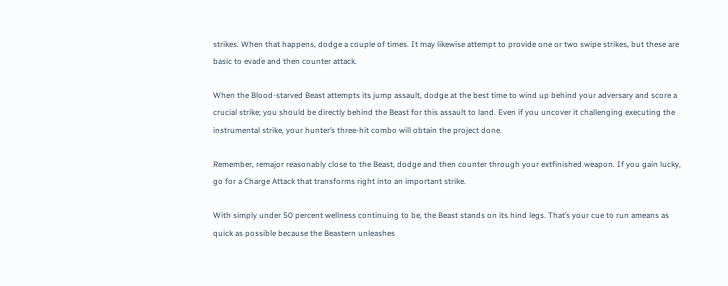strikes. When that happens, dodge a couple of times. It may likewise attempt to provide one or two swipe strikes, but these are basic to evade and then counter attack.

When the Blood-starved Beast attempts its jump assault, dodge at the best time to wind up behind your adversary and score a crucial strike; you should be directly behind the Beast for this assault to land. Even if you uncover it challenging executing the instrumental strike, your hunter’s three-hit combo will obtain the project done.

Remember, remajor reasonably close to the Beast, dodge and then counter through your extfinished weapon. If you gain lucky, go for a Charge Attack that transforms right into an important strike.

With simply under 50 percent wellness continuing to be, the Beast stands on its hind legs. That’s your cue to run ameans as quick as possible because the Beastern unleashes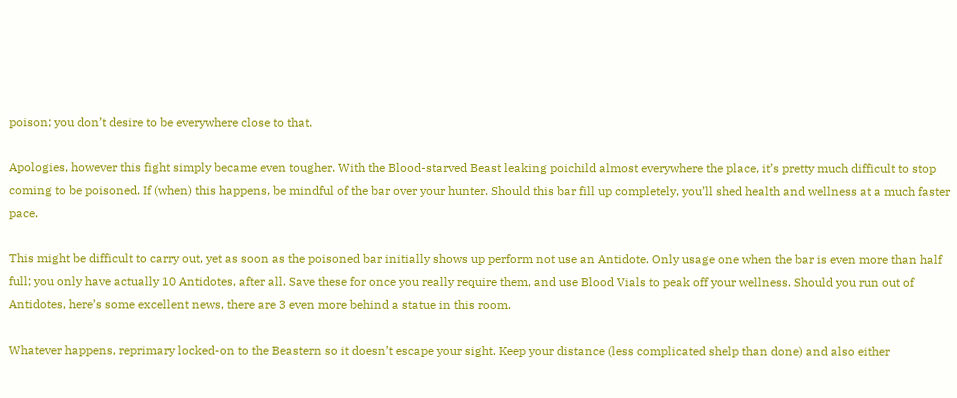poison; you don’t desire to be everywhere close to that.

Apologies, however this fight simply became even tougher. With the Blood-starved Beast leaking poichild almost everywhere the place, it’s pretty much difficult to stop coming to be poisoned. If (when) this happens, be mindful of the bar over your hunter. Should this bar fill up completely, you’ll shed health and wellness at a much faster pace.

This might be difficult to carry out, yet as soon as the poisoned bar initially shows up perform not use an Antidote. Only usage one when the bar is even more than half full; you only have actually 10 Antidotes, after all. Save these for once you really require them, and use Blood Vials to peak off your wellness. Should you run out of Antidotes, here’s some excellent news, there are 3 even more behind a statue in this room.

Whatever happens, reprimary locked-on to the Beastern so it doesn’t escape your sight. Keep your distance (less complicated shelp than done) and also either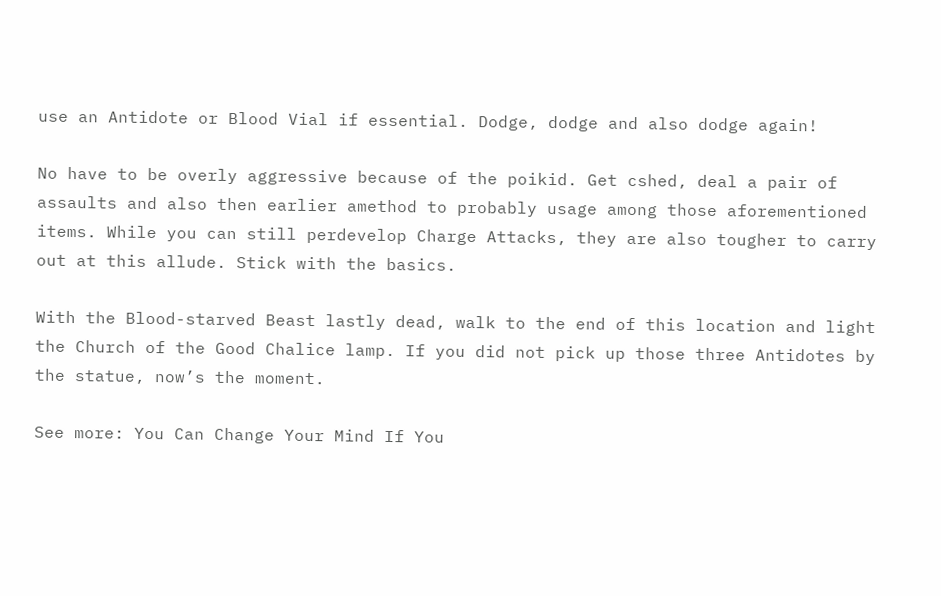use an Antidote or Blood Vial if essential. Dodge, dodge and also dodge again!

No have to be overly aggressive because of the poikid. Get cshed, deal a pair of assaults and also then earlier amethod to probably usage among those aforementioned items. While you can still perdevelop Charge Attacks, they are also tougher to carry out at this allude. Stick with the basics.

With the Blood-starved Beast lastly dead, walk to the end of this location and light the Church of the Good Chalice lamp. If you did not pick up those three Antidotes by the statue, now’s the moment.

See more: You Can Change Your Mind If You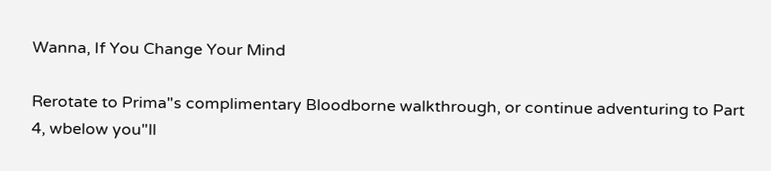Wanna, If You Change Your Mind

Rerotate to Prima"s complimentary Bloodborne walkthrough, or continue adventuring to Part 4, wbelow you"ll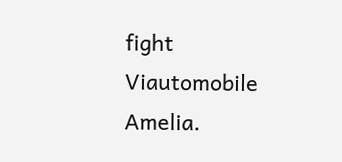fight Viautomobile Amelia.